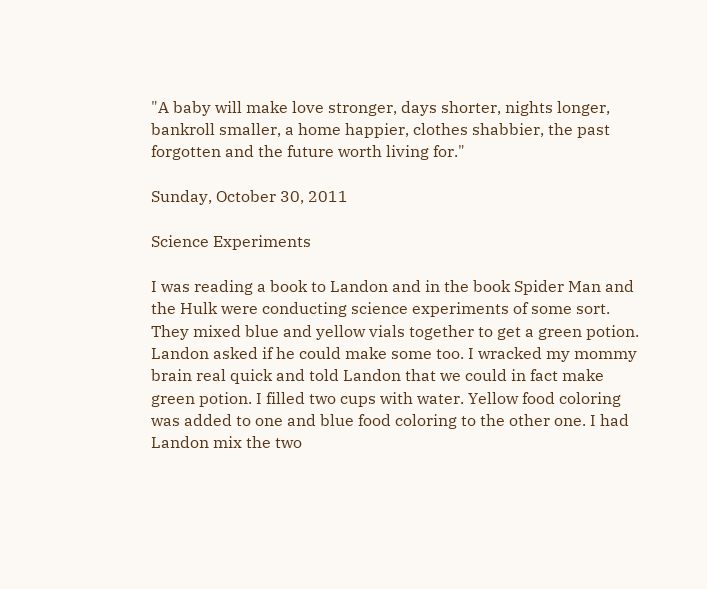"A baby will make love stronger, days shorter, nights longer, bankroll smaller, a home happier, clothes shabbier, the past forgotten and the future worth living for."

Sunday, October 30, 2011

Science Experiments

I was reading a book to Landon and in the book Spider Man and the Hulk were conducting science experiments of some sort. They mixed blue and yellow vials together to get a green potion. Landon asked if he could make some too. I wracked my mommy brain real quick and told Landon that we could in fact make green potion. I filled two cups with water. Yellow food coloring was added to one and blue food coloring to the other one. I had Landon mix the two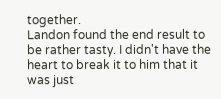together.
Landon found the end result to be rather tasty. I didn't have the heart to break it to him that it was just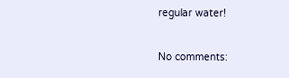regular water!

No comments: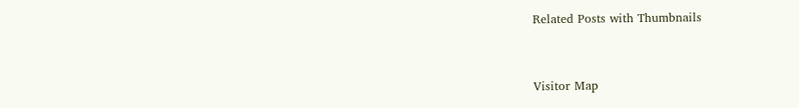Related Posts with Thumbnails


Visitor Map